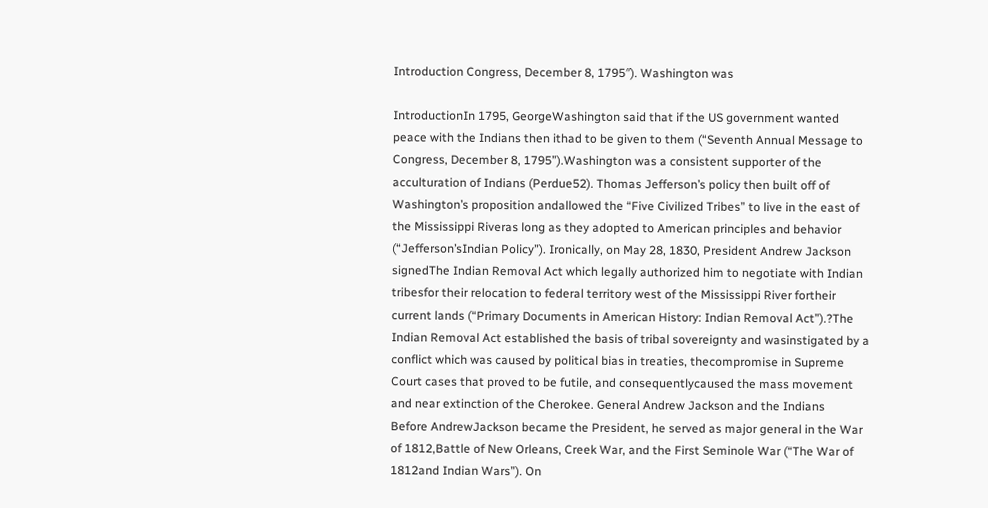Introduction Congress, December 8, 1795″). Washington was

IntroductionIn 1795, GeorgeWashington said that if the US government wanted peace with the Indians then ithad to be given to them (“Seventh Annual Message to Congress, December 8, 1795”).Washington was a consistent supporter of the acculturation of Indians (Perdue52). Thomas Jefferson’s policy then built off of Washington’s proposition andallowed the “Five Civilized Tribes” to live in the east of the Mississippi Riveras long as they adopted to American principles and behavior (“Jefferson’sIndian Policy”). Ironically, on May 28, 1830, President Andrew Jackson signedThe Indian Removal Act which legally authorized him to negotiate with Indian tribesfor their relocation to federal territory west of the Mississippi River fortheir current lands (“Primary Documents in American History: Indian Removal Act”).?The Indian Removal Act established the basis of tribal sovereignty and wasinstigated by a conflict which was caused by political bias in treaties, thecompromise in Supreme Court cases that proved to be futile, and consequentlycaused the mass movement and near extinction of the Cherokee. General Andrew Jackson and the Indians       Before AndrewJackson became the President, he served as major general in the War of 1812,Battle of New Orleans, Creek War, and the First Seminole War (“The War of 1812and Indian Wars”). On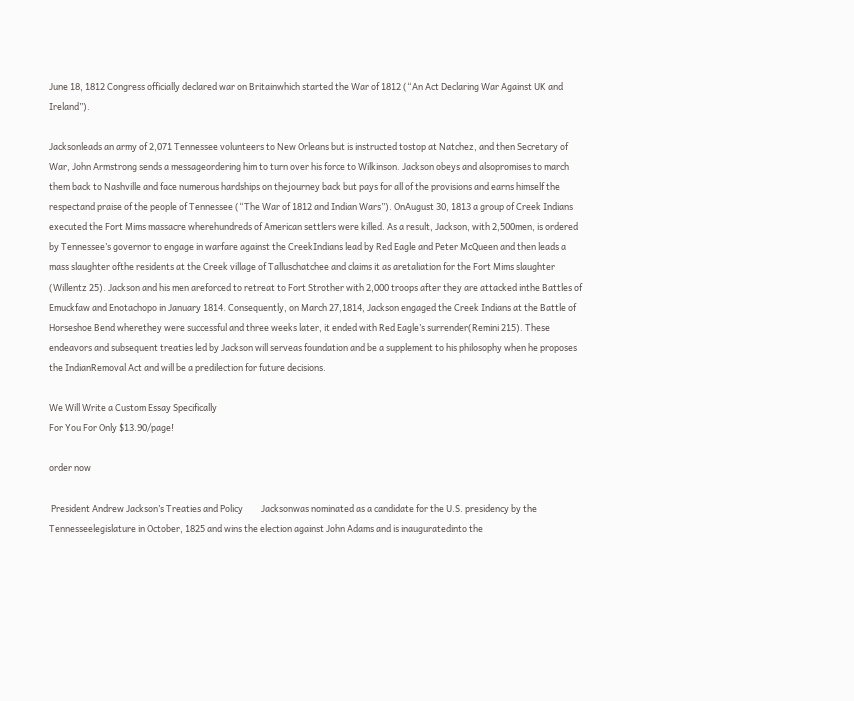June 18, 1812 Congress officially declared war on Britainwhich started the War of 1812 (“An Act Declaring War Against UK and Ireland”).

Jacksonleads an army of 2,071 Tennessee volunteers to New Orleans but is instructed tostop at Natchez, and then Secretary of War, John Armstrong sends a messageordering him to turn over his force to Wilkinson. Jackson obeys and alsopromises to march them back to Nashville and face numerous hardships on thejourney back but pays for all of the provisions and earns himself the respectand praise of the people of Tennessee (“The War of 1812 and Indian Wars”). OnAugust 30, 1813 a group of Creek Indians executed the Fort Mims massacre wherehundreds of American settlers were killed. As a result, Jackson, with 2,500men, is ordered by Tennessee’s governor to engage in warfare against the CreekIndians lead by Red Eagle and Peter McQueen and then leads a mass slaughter ofthe residents at the Creek village of Talluschatchee and claims it as aretaliation for the Fort Mims slaughter (Willentz 25). Jackson and his men areforced to retreat to Fort Strother with 2,000 troops after they are attacked inthe Battles of Emuckfaw and Enotachopo in January 1814. Consequently, on March 27,1814, Jackson engaged the Creek Indians at the Battle of Horseshoe Bend wherethey were successful and three weeks later, it ended with Red Eagle’s surrender(Remini 215). These endeavors and subsequent treaties led by Jackson will serveas foundation and be a supplement to his philosophy when he proposes the IndianRemoval Act and will be a predilection for future decisions.

We Will Write a Custom Essay Specifically
For You For Only $13.90/page!

order now

 President Andrew Jackson’s Treaties and Policy         Jacksonwas nominated as a candidate for the U.S. presidency by the Tennesseelegislature in October, 1825 and wins the election against John Adams and is inauguratedinto the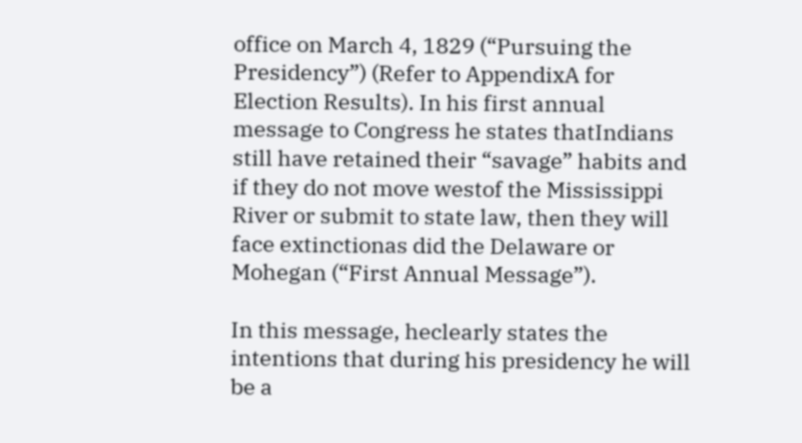office on March 4, 1829 (“Pursuing the Presidency”) (Refer to AppendixA for Election Results). In his first annual message to Congress he states thatIndians still have retained their “savage” habits and if they do not move westof the Mississippi River or submit to state law, then they will face extinctionas did the Delaware or Mohegan (“First Annual Message”).

In this message, heclearly states the intentions that during his presidency he will be a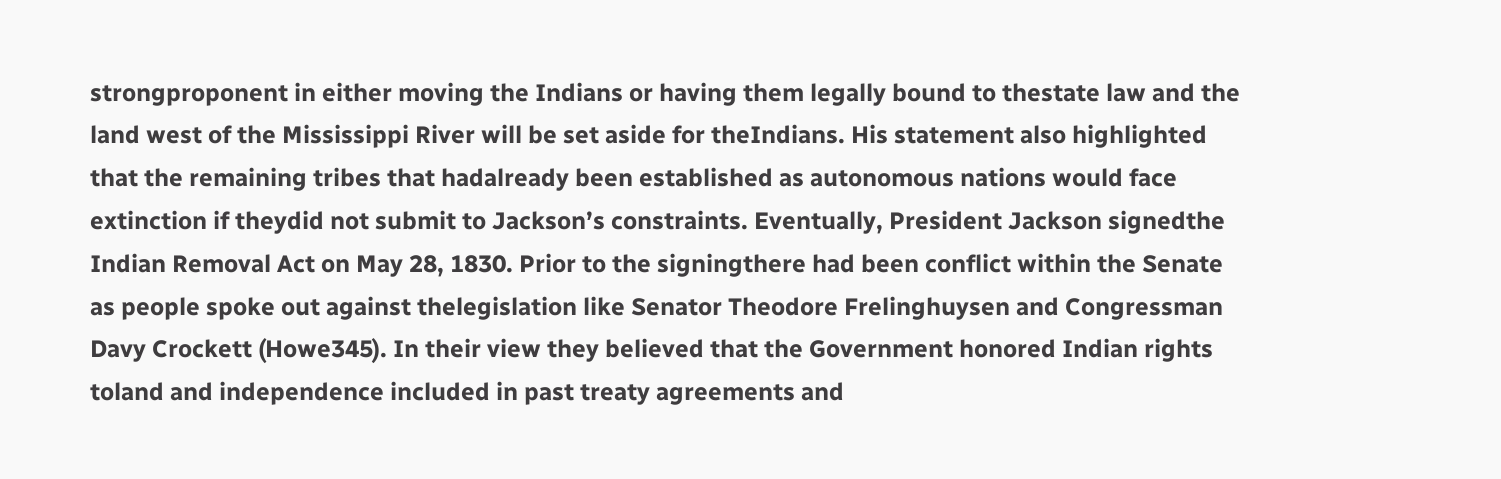strongproponent in either moving the Indians or having them legally bound to thestate law and the land west of the Mississippi River will be set aside for theIndians. His statement also highlighted that the remaining tribes that hadalready been established as autonomous nations would face extinction if theydid not submit to Jackson’s constraints. Eventually, President Jackson signedthe Indian Removal Act on May 28, 1830. Prior to the signingthere had been conflict within the Senate as people spoke out against thelegislation like Senator Theodore Frelinghuysen and Congressman Davy Crockett (Howe345). In their view they believed that the Government honored Indian rights toland and independence included in past treaty agreements and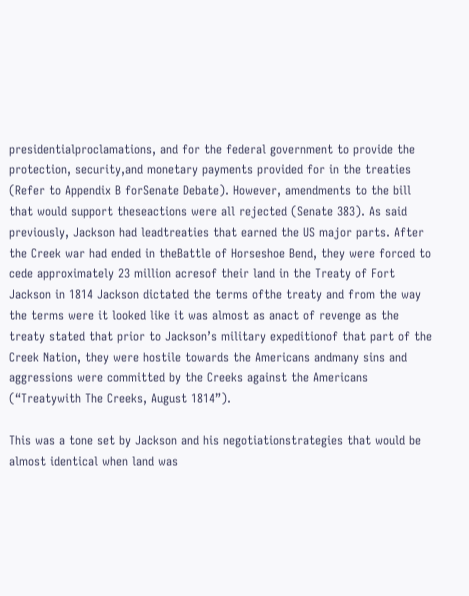presidentialproclamations, and for the federal government to provide the protection, security,and monetary payments provided for in the treaties (Refer to Appendix B forSenate Debate). However, amendments to the bill that would support theseactions were all rejected (Senate 383). As said previously, Jackson had leadtreaties that earned the US major parts. After the Creek war had ended in theBattle of Horseshoe Bend, they were forced to cede approximately 23 million acresof their land in the Treaty of Fort Jackson in 1814 Jackson dictated the terms ofthe treaty and from the way the terms were it looked like it was almost as anact of revenge as the treaty stated that prior to Jackson’s military expeditionof that part of the Creek Nation, they were hostile towards the Americans andmany sins and aggressions were committed by the Creeks against the Americans (“Treatywith The Creeks, August 1814”).

This was a tone set by Jackson and his negotiationstrategies that would be almost identical when land was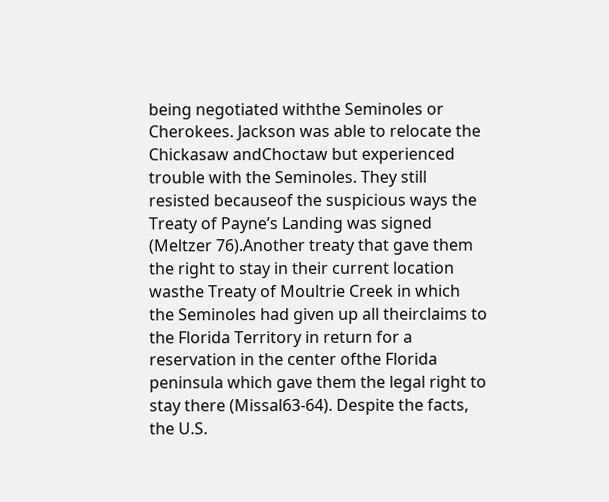being negotiated withthe Seminoles or Cherokees. Jackson was able to relocate the Chickasaw andChoctaw but experienced trouble with the Seminoles. They still resisted becauseof the suspicious ways the Treaty of Payne’s Landing was signed (Meltzer 76).Another treaty that gave them the right to stay in their current location wasthe Treaty of Moultrie Creek in which the Seminoles had given up all theirclaims to the Florida Territory in return for a reservation in the center ofthe Florida peninsula which gave them the legal right to stay there (Missal63-64). Despite the facts, the U.S.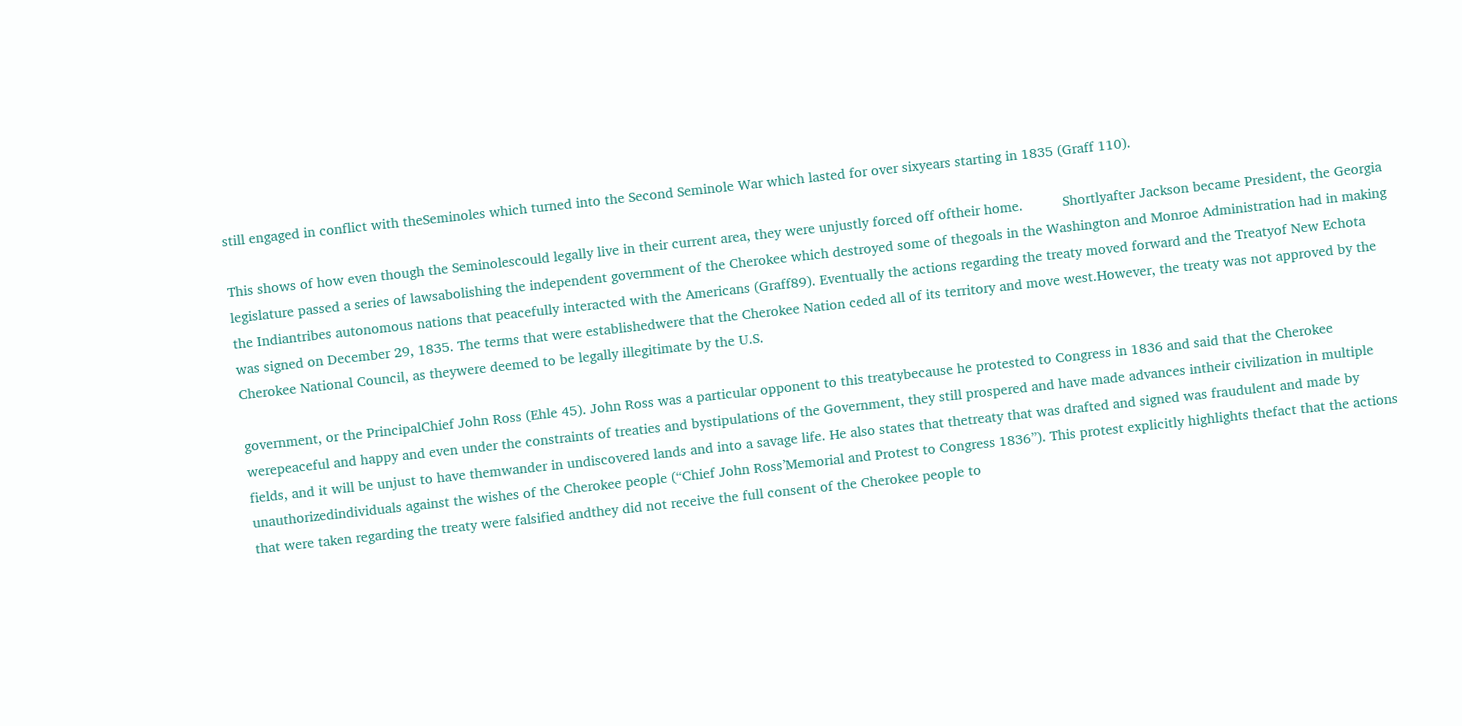still engaged in conflict with theSeminoles which turned into the Second Seminole War which lasted for over sixyears starting in 1835 (Graff 110).

This shows of how even though the Seminolescould legally live in their current area, they were unjustly forced off oftheir home.          Shortlyafter Jackson became President, the Georgia legislature passed a series of lawsabolishing the independent government of the Cherokee which destroyed some of thegoals in the Washington and Monroe Administration had in making the Indiantribes autonomous nations that peacefully interacted with the Americans (Graff89). Eventually the actions regarding the treaty moved forward and the Treatyof New Echota was signed on December 29, 1835. The terms that were establishedwere that the Cherokee Nation ceded all of its territory and move west.However, the treaty was not approved by the Cherokee National Council, as theywere deemed to be legally illegitimate by the U.S.

government, or the PrincipalChief John Ross (Ehle 45). John Ross was a particular opponent to this treatybecause he protested to Congress in 1836 and said that the Cherokee werepeaceful and happy and even under the constraints of treaties and bystipulations of the Government, they still prospered and have made advances intheir civilization in multiple fields, and it will be unjust to have themwander in undiscovered lands and into a savage life. He also states that thetreaty that was drafted and signed was fraudulent and made by unauthorizedindividuals against the wishes of the Cherokee people (“Chief John Ross’Memorial and Protest to Congress 1836”). This protest explicitly highlights thefact that the actions that were taken regarding the treaty were falsified andthey did not receive the full consent of the Cherokee people to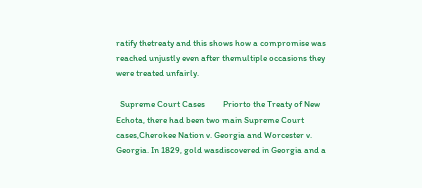ratify thetreaty and this shows how a compromise was reached unjustly even after themultiple occasions they were treated unfairly.

  Supreme Court Cases         Priorto the Treaty of New Echota, there had been two main Supreme Court cases,Cherokee Nation v. Georgia and Worcester v. Georgia. In 1829, gold wasdiscovered in Georgia and a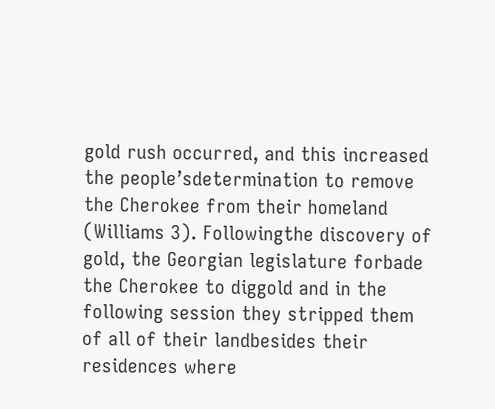gold rush occurred, and this increased the people’sdetermination to remove the Cherokee from their homeland (Williams 3). Followingthe discovery of gold, the Georgian legislature forbade the Cherokee to diggold and in the following session they stripped them of all of their landbesides their residences where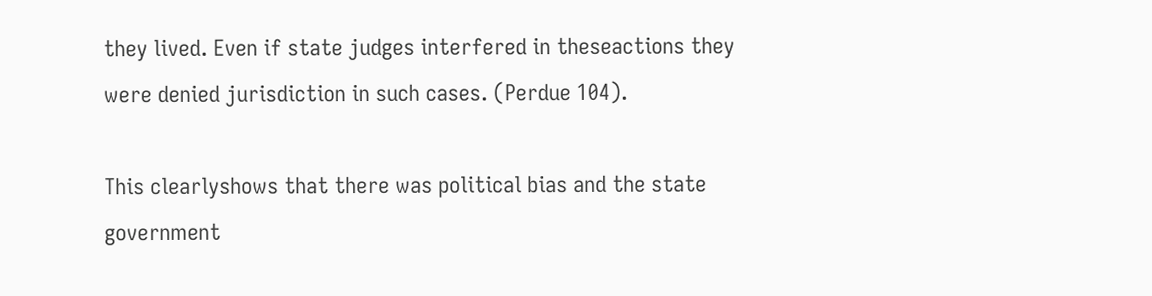they lived. Even if state judges interfered in theseactions they were denied jurisdiction in such cases. (Perdue 104).

This clearlyshows that there was political bias and the state government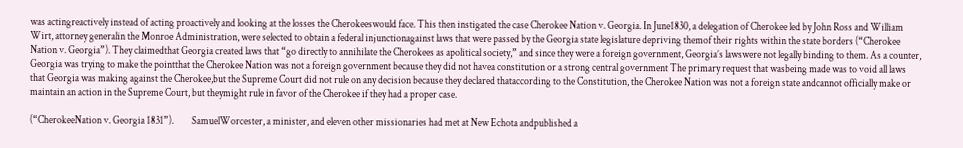was actingreactively instead of acting proactively and looking at the losses the Cherokeeswould face. This then instigated the case Cherokee Nation v. Georgia. In June1830, a delegation of Cherokee led by John Ross and William Wirt, attorney generalin the Monroe Administration, were selected to obtain a federal injunctionagainst laws that were passed by the Georgia state legislature depriving themof their rights within the state borders (“Cherokee Nation v. Georgia”). They claimedthat Georgia created laws that “go directly to annihilate the Cherokees as apolitical society,” and since they were a foreign government, Georgia’s lawswere not legally binding to them. As a counter, Georgia was trying to make the pointthat the Cherokee Nation was not a foreign government because they did not havea constitution or a strong central government The primary request that wasbeing made was to void all laws that Georgia was making against the Cherokee,but the Supreme Court did not rule on any decision because they declared thataccording to the Constitution, the Cherokee Nation was not a foreign state andcannot officially make or maintain an action in the Supreme Court, but theymight rule in favor of the Cherokee if they had a proper case.

(“CherokeeNation v. Georgia 1831”).         SamuelWorcester, a minister, and eleven other missionaries had met at New Echota andpublished a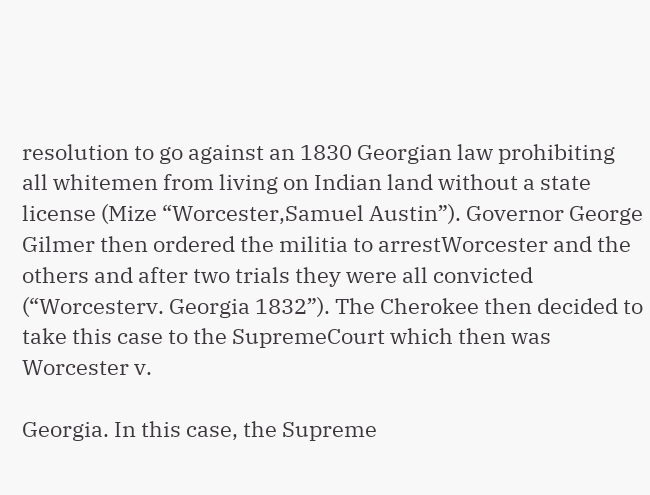resolution to go against an 1830 Georgian law prohibiting all whitemen from living on Indian land without a state license (Mize “Worcester,Samuel Austin”). Governor George Gilmer then ordered the militia to arrestWorcester and the others and after two trials they were all convicted (“Worcesterv. Georgia 1832”). The Cherokee then decided to take this case to the SupremeCourt which then was Worcester v.

Georgia. In this case, the Supreme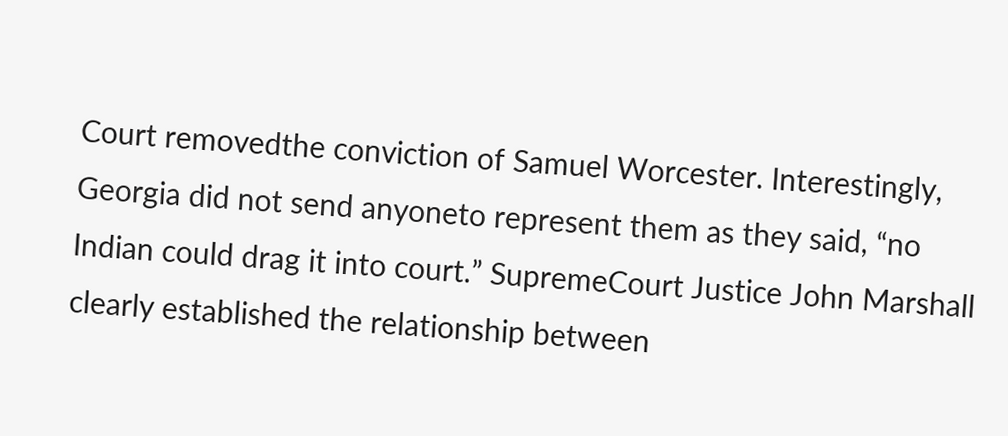Court removedthe conviction of Samuel Worcester. Interestingly, Georgia did not send anyoneto represent them as they said, “no Indian could drag it into court.” SupremeCourt Justice John Marshall clearly established the relationship between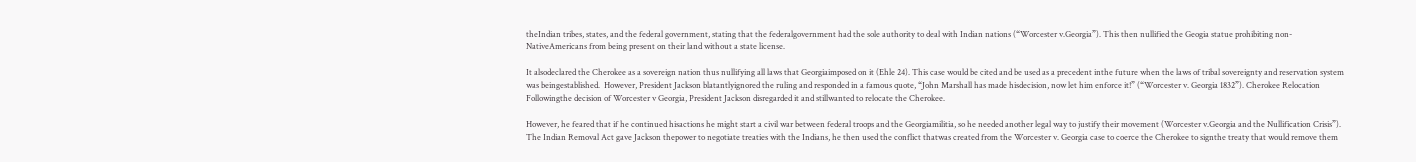theIndian tribes, states, and the federal government, stating that the federalgovernment had the sole authority to deal with Indian nations (“Worcester v.Georgia”). This then nullified the Geogia statue prohibiting non-NativeAmericans from being present on their land without a state license.

It alsodeclared the Cherokee as a sovereign nation thus nullifying all laws that Georgiaimposed on it (Ehle 24). This case would be cited and be used as a precedent inthe future when the laws of tribal sovereignty and reservation system was beingestablished.  However, President Jackson blatantlyignored the ruling and responded in a famous quote, “John Marshall has made hisdecision, now let him enforce it!” (“Worcester v. Georgia 1832”). Cherokee Relocation         Followingthe decision of Worcester v Georgia, President Jackson disregarded it and stillwanted to relocate the Cherokee.

However, he feared that if he continued hisactions he might start a civil war between federal troops and the Georgiamilitia, so he needed another legal way to justify their movement (Worcester v.Georgia and the Nullification Crisis”). The Indian Removal Act gave Jackson thepower to negotiate treaties with the Indians, he then used the conflict thatwas created from the Worcester v. Georgia case to coerce the Cherokee to signthe treaty that would remove them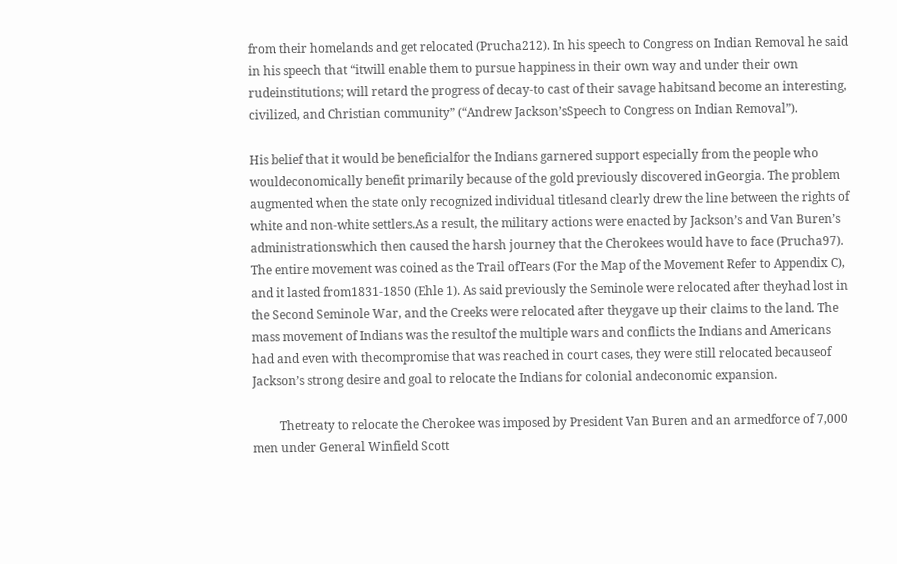from their homelands and get relocated (Prucha212). In his speech to Congress on Indian Removal he said in his speech that “itwill enable them to pursue happiness in their own way and under their own rudeinstitutions; will retard the progress of decay-to cast of their savage habitsand become an interesting, civilized, and Christian community” (“Andrew Jackson’sSpeech to Congress on Indian Removal”).

His belief that it would be beneficialfor the Indians garnered support especially from the people who wouldeconomically benefit primarily because of the gold previously discovered inGeorgia. The problem augmented when the state only recognized individual titlesand clearly drew the line between the rights of white and non-white settlers.As a result, the military actions were enacted by Jackson’s and Van Buren’s administrationswhich then caused the harsh journey that the Cherokees would have to face (Prucha97).          The entire movement was coined as the Trail ofTears (For the Map of the Movement Refer to Appendix C), and it lasted from1831-1850 (Ehle 1). As said previously the Seminole were relocated after theyhad lost in the Second Seminole War, and the Creeks were relocated after theygave up their claims to the land. The mass movement of Indians was the resultof the multiple wars and conflicts the Indians and Americans had and even with thecompromise that was reached in court cases, they were still relocated becauseof Jackson’s strong desire and goal to relocate the Indians for colonial andeconomic expansion.

         Thetreaty to relocate the Cherokee was imposed by President Van Buren and an armedforce of 7,000 men under General Winfield Scott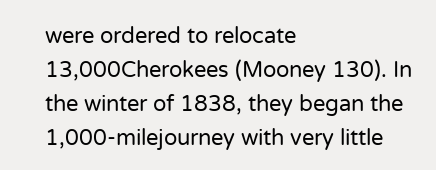were ordered to relocate 13,000Cherokees (Mooney 130). In the winter of 1838, they began the 1,000-milejourney with very little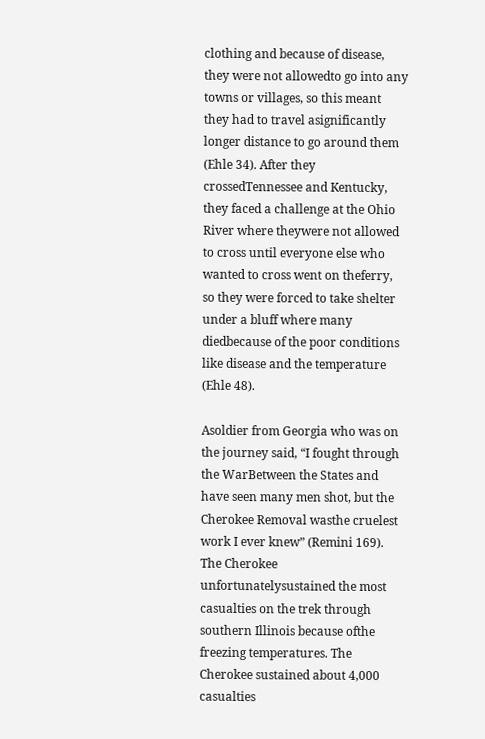clothing and because of disease, they were not allowedto go into any towns or villages, so this meant they had to travel asignificantly longer distance to go around them (Ehle 34). After they crossedTennessee and Kentucky, they faced a challenge at the Ohio River where theywere not allowed to cross until everyone else who wanted to cross went on theferry, so they were forced to take shelter under a bluff where many diedbecause of the poor conditions like disease and the temperature (Ehle 48).

Asoldier from Georgia who was on the journey said, “I fought through the WarBetween the States and have seen many men shot, but the Cherokee Removal wasthe cruelest work I ever knew” (Remini 169). The Cherokee unfortunatelysustained the most casualties on the trek through southern Illinois because ofthe freezing temperatures. The Cherokee sustained about 4,000 casualties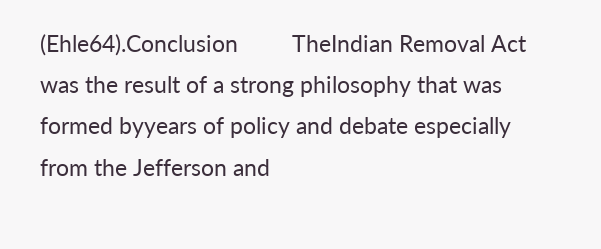(Ehle64).Conclusion         TheIndian Removal Act was the result of a strong philosophy that was formed byyears of policy and debate especially from the Jefferson and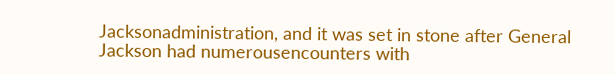Jacksonadministration, and it was set in stone after General Jackson had numerousencounters with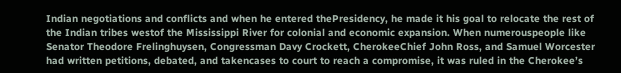Indian negotiations and conflicts and when he entered thePresidency, he made it his goal to relocate the rest of the Indian tribes westof the Mississippi River for colonial and economic expansion. When numerouspeople like Senator Theodore Frelinghuysen, Congressman Davy Crockett, CherokeeChief John Ross, and Samuel Worcester had written petitions, debated, and takencases to court to reach a compromise, it was ruled in the Cherokee’s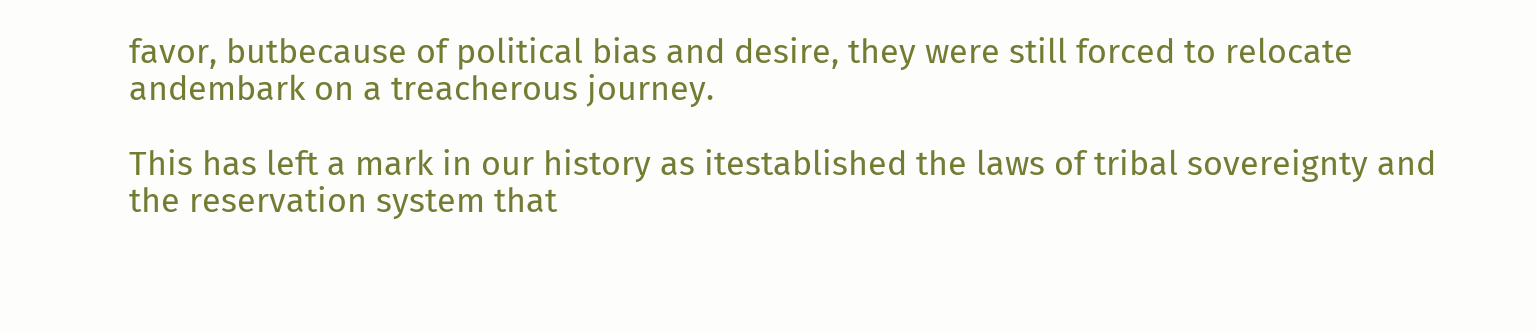favor, butbecause of political bias and desire, they were still forced to relocate andembark on a treacherous journey.

This has left a mark in our history as itestablished the laws of tribal sovereignty and the reservation system that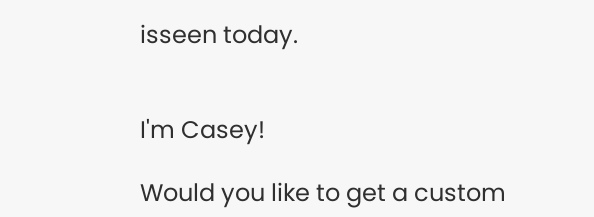isseen today.


I'm Casey!

Would you like to get a custom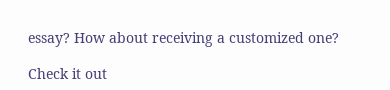essay? How about receiving a customized one?

Check it out